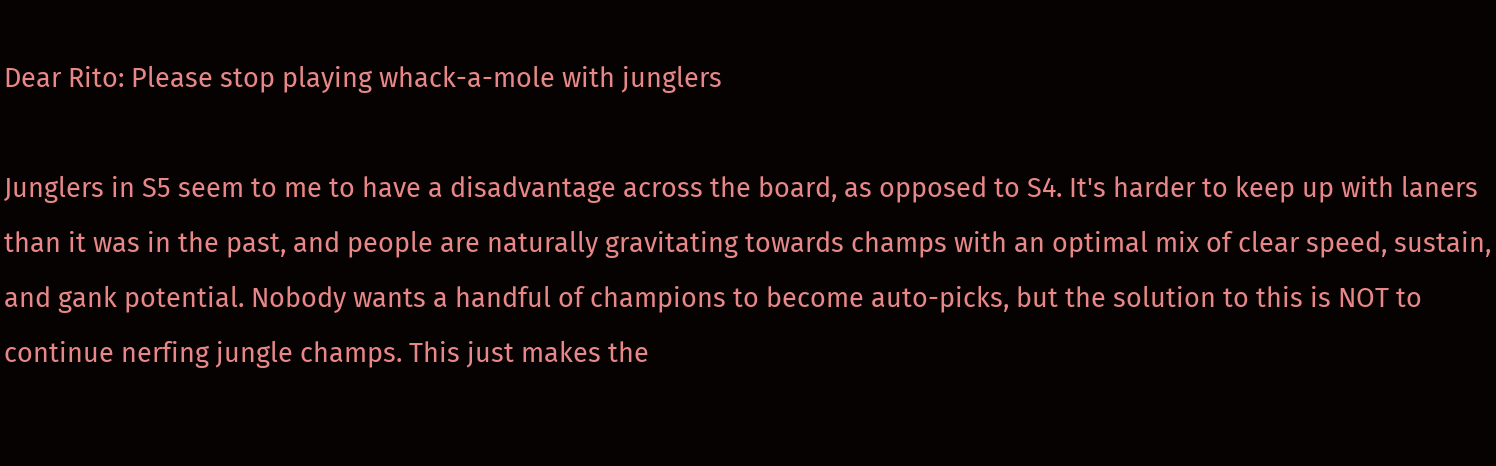Dear Rito: Please stop playing whack-a-mole with junglers

Junglers in S5 seem to me to have a disadvantage across the board, as opposed to S4. It's harder to keep up with laners than it was in the past, and people are naturally gravitating towards champs with an optimal mix of clear speed, sustain, and gank potential. Nobody wants a handful of champions to become auto-picks, but the solution to this is NOT to continue nerfing jungle champs. This just makes the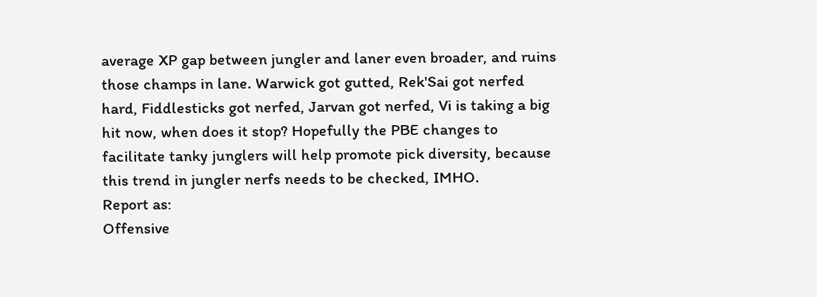average XP gap between jungler and laner even broader, and ruins those champs in lane. Warwick got gutted, Rek'Sai got nerfed hard, Fiddlesticks got nerfed, Jarvan got nerfed, Vi is taking a big hit now, when does it stop? Hopefully the PBE changes to facilitate tanky junglers will help promote pick diversity, because this trend in jungler nerfs needs to be checked, IMHO.
Report as:
Offensive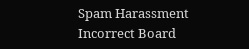Spam Harassment Incorrect Board